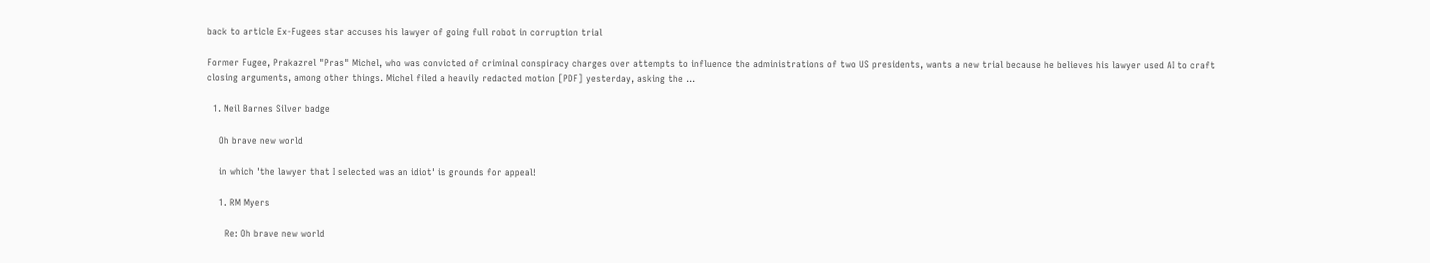back to article Ex-Fugees star accuses his lawyer of going full robot in corruption trial

Former Fugee, Prakazrel "Pras" Michel, who was convicted of criminal conspiracy charges over attempts to influence the administrations of two US presidents, wants a new trial because he believes his lawyer used AI to craft closing arguments, among other things. Michel filed a heavily redacted motion [PDF] yesterday, asking the …

  1. Neil Barnes Silver badge

    Oh brave new world

    in which 'the lawyer that I selected was an idiot' is grounds for appeal!

    1. RM Myers

      Re: Oh brave new world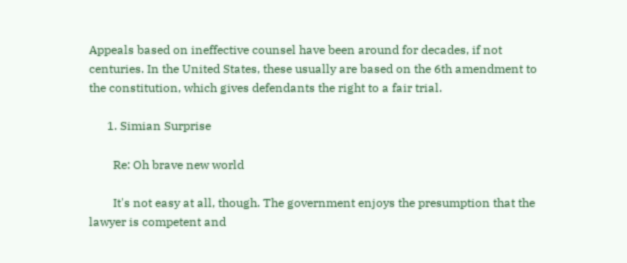Appeals based on ineffective counsel have been around for decades, if not centuries. In the United States, these usually are based on the 6th amendment to the constitution, which gives defendants the right to a fair trial.

      1. Simian Surprise

        Re: Oh brave new world

        It's not easy at all, though. The government enjoys the presumption that the lawyer is competent and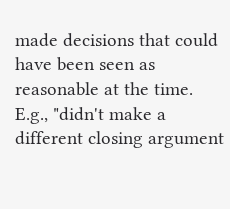made decisions that could have been seen as reasonable at the time. E.g., "didn't make a different closing argument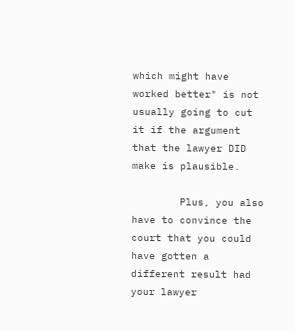which might have worked better" is not usually going to cut it if the argument that the lawyer DID make is plausible.

        Plus, you also have to convince the court that you could have gotten a different result had your lawyer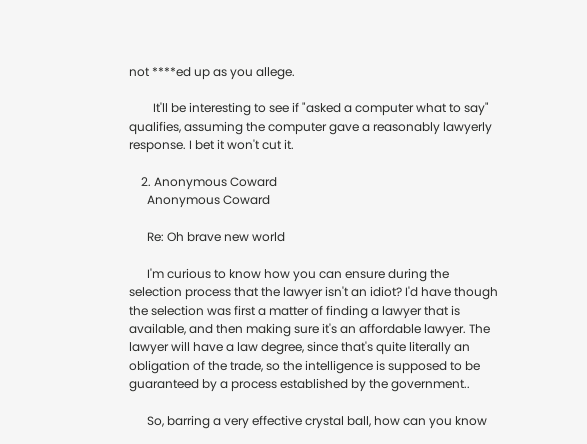not ****ed up as you allege.

        It'll be interesting to see if "asked a computer what to say" qualifies, assuming the computer gave a reasonably lawyerly response. I bet it won't cut it.

    2. Anonymous Coward
      Anonymous Coward

      Re: Oh brave new world

      I'm curious to know how you can ensure during the selection process that the lawyer isn't an idiot? I'd have though the selection was first a matter of finding a lawyer that is available, and then making sure it's an affordable lawyer. The lawyer will have a law degree, since that's quite literally an obligation of the trade, so the intelligence is supposed to be guaranteed by a process established by the government..

      So, barring a very effective crystal ball, how can you know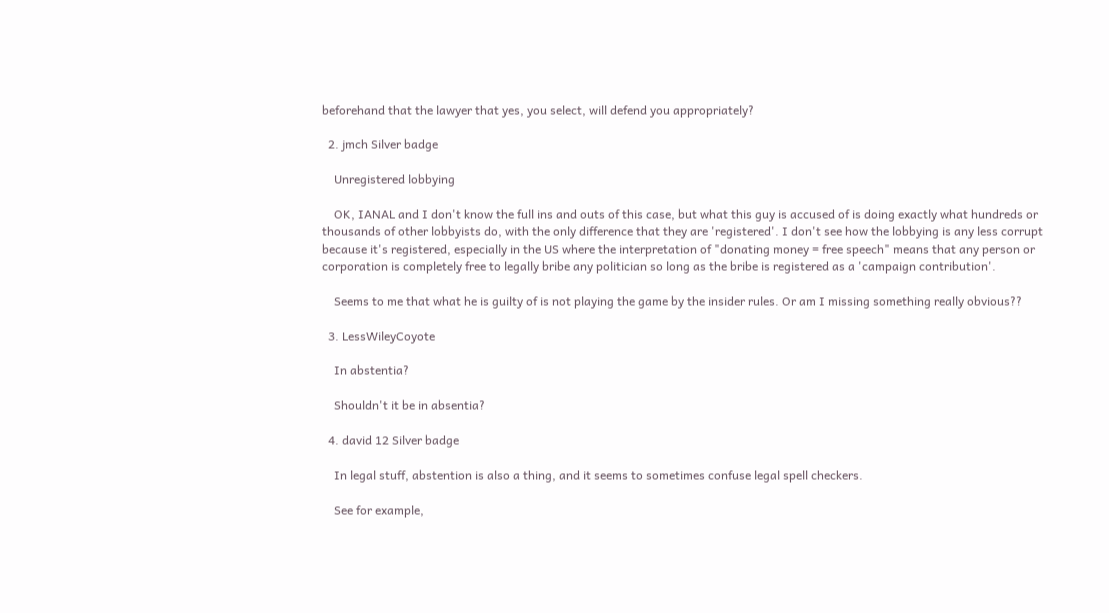beforehand that the lawyer that yes, you select, will defend you appropriately?

  2. jmch Silver badge

    Unregistered lobbying

    OK, IANAL and I don't know the full ins and outs of this case, but what this guy is accused of is doing exactly what hundreds or thousands of other lobbyists do, with the only difference that they are 'registered'. I don't see how the lobbying is any less corrupt because it's registered, especially in the US where the interpretation of "donating money = free speech" means that any person or corporation is completely free to legally bribe any politician so long as the bribe is registered as a 'campaign contribution'.

    Seems to me that what he is guilty of is not playing the game by the insider rules. Or am I missing something really obvious??

  3. LessWileyCoyote

    In abstentia?

    Shouldn't it be in absentia?

  4. david 12 Silver badge

    In legal stuff, abstention is also a thing, and it seems to sometimes confuse legal spell checkers.

    See for example,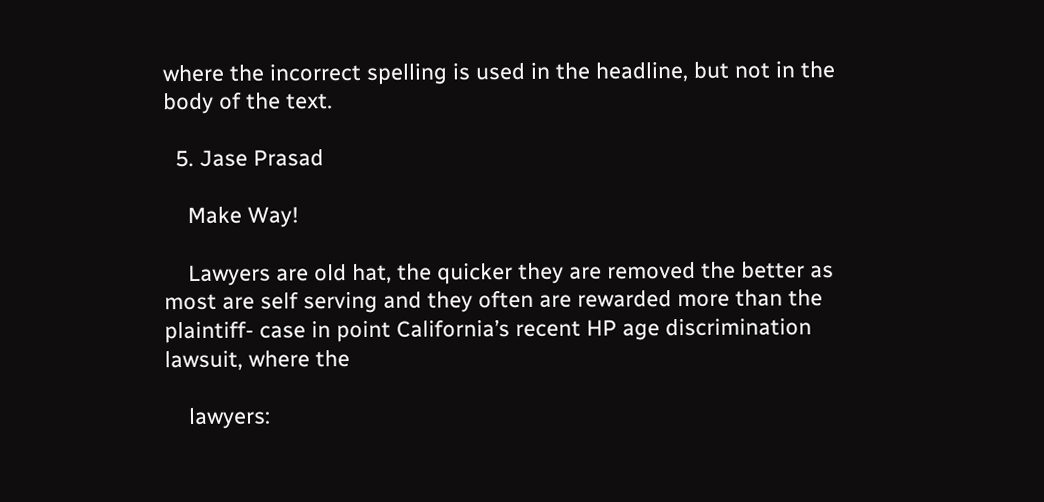where the incorrect spelling is used in the headline, but not in the body of the text.

  5. Jase Prasad

    Make Way!

    Lawyers are old hat, the quicker they are removed the better as most are self serving and they often are rewarded more than the plaintiff- case in point California’s recent HP age discrimination lawsuit, where the

    lawyers: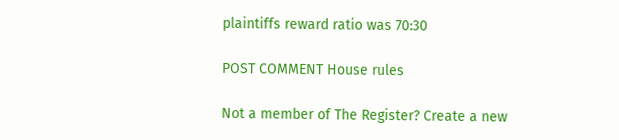plaintiffs reward ratio was 70:30

POST COMMENT House rules

Not a member of The Register? Create a new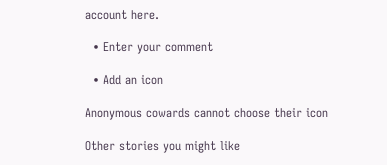account here.

  • Enter your comment

  • Add an icon

Anonymous cowards cannot choose their icon

Other stories you might like